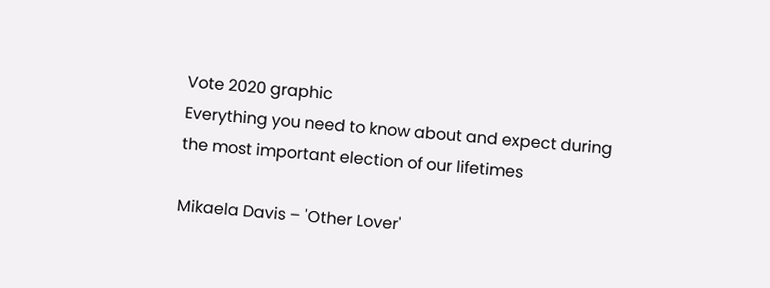Vote 2020 graphic
Everything you need to know about and expect during
the most important election of our lifetimes

Mikaela Davis – 'Other Lover'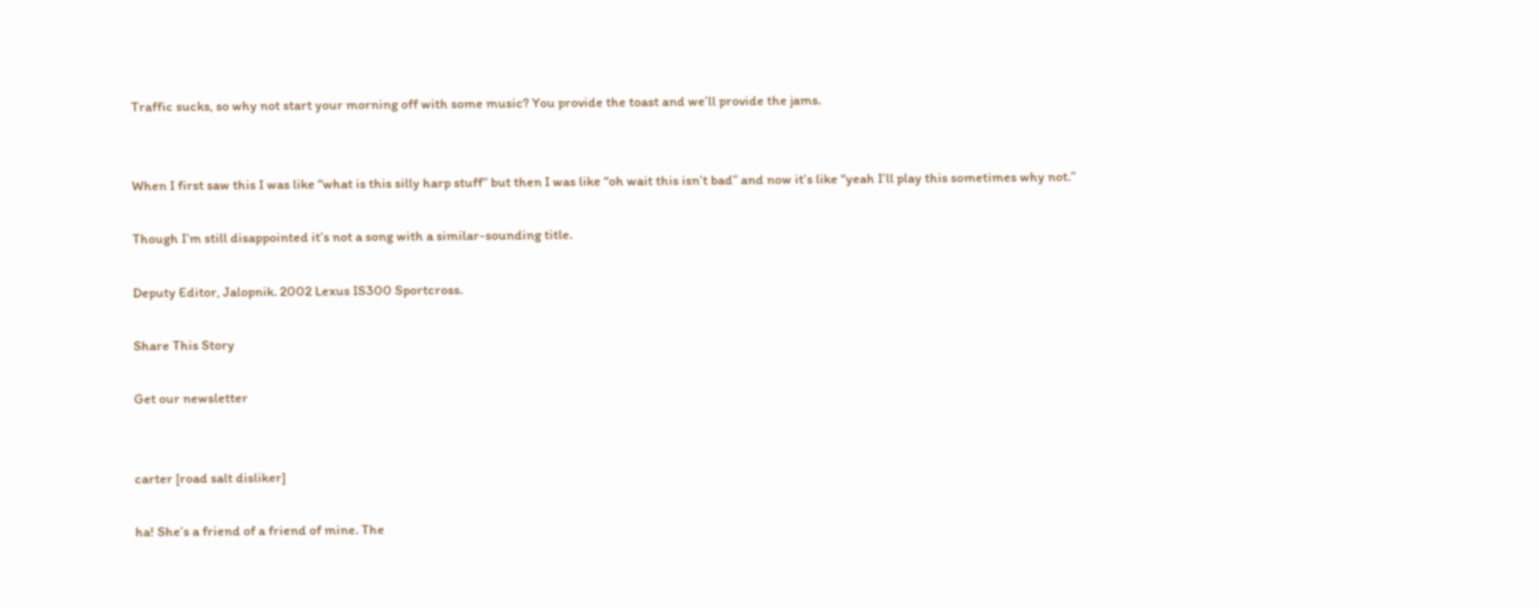Traffic sucks, so why not start your morning off with some music? You provide the toast and we’ll provide the jams.


When I first saw this I was like “what is this silly harp stuff” but then I was like “oh wait this isn’t bad” and now it’s like “yeah I’ll play this sometimes why not.”

Though I’m still disappointed it’s not a song with a similar-sounding title.

Deputy Editor, Jalopnik. 2002 Lexus IS300 Sportcross.

Share This Story

Get our newsletter


carter [road salt disliker]

ha! She’s a friend of a friend of mine. The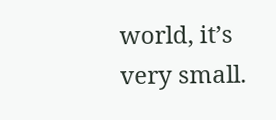world, it’s very small.